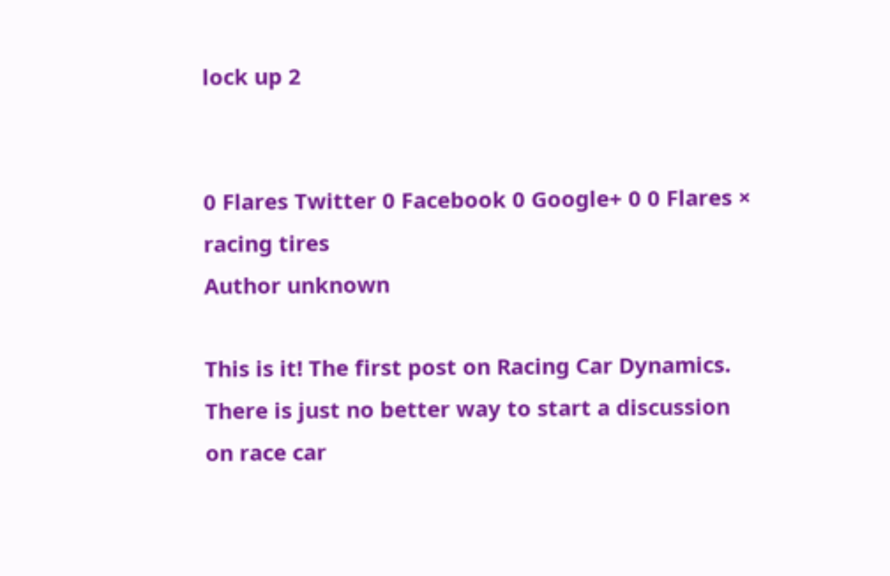lock up 2


0 Flares Twitter 0 Facebook 0 Google+ 0 0 Flares ×
racing tires
Author unknown

This is it! The first post on Racing Car Dynamics. There is just no better way to start a discussion on race car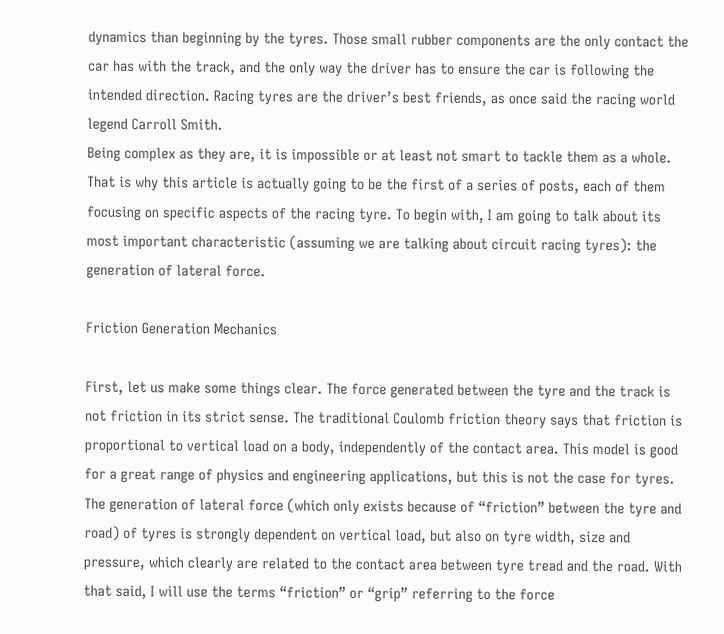dynamics than beginning by the tyres. Those small rubber components are the only contact the car has with the track, and the only way the driver has to ensure the car is following the intended direction. Racing tyres are the driver’s best friends, as once said the racing world legend Carroll Smith.
Being complex as they are, it is impossible or at least not smart to tackle them as a whole. That is why this article is actually going to be the first of a series of posts, each of them focusing on specific aspects of the racing tyre. To begin with, I am going to talk about its most important characteristic (assuming we are talking about circuit racing tyres): the generation of lateral force.

Friction Generation Mechanics

First, let us make some things clear. The force generated between the tyre and the track is not friction in its strict sense. The traditional Coulomb friction theory says that friction is proportional to vertical load on a body, independently of the contact area. This model is good for a great range of physics and engineering applications, but this is not the case for tyres.
The generation of lateral force (which only exists because of “friction” between the tyre and road) of tyres is strongly dependent on vertical load, but also on tyre width, size and pressure, which clearly are related to the contact area between tyre tread and the road. With that said, I will use the terms “friction” or “grip” referring to the force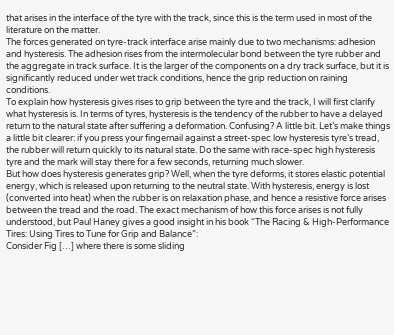that arises in the interface of the tyre with the track, since this is the term used in most of the literature on the matter.
The forces generated on tyre-track interface arise mainly due to two mechanisms: adhesion and hysteresis. The adhesion rises from the intermolecular bond between the tyre rubber and the aggregate in track surface. It is the larger of the components on a dry track surface, but it is significantly reduced under wet track conditions, hence the grip reduction on raining conditions.
To explain how hysteresis gives rises to grip between the tyre and the track, I will first clarify what hysteresis is. In terms of tyres, hysteresis is the tendency of the rubber to have a delayed return to the natural state after suffering a deformation. Confusing? A little bit. Let’s make things a little bit clearer: if you press your fingernail against a street-spec low hysteresis tyre’s tread, the rubber will return quickly to its natural state. Do the same with race-spec high hysteresis tyre and the mark will stay there for a few seconds, returning much slower.
But how does hysteresis generates grip? Well, when the tyre deforms, it stores elastic potential energy, which is released upon returning to the neutral state. With hysteresis, energy is lost (converted into heat) when the rubber is on relaxation phase, and hence a resistive force arises between the tread and the road. The exact mechanism of how this force arises is not fully understood, but Paul Haney gives a good insight in his book “The Racing & High-Performance Tires: Using Tires to Tune for Grip and Balance”:
Consider Fig […] where there is some sliding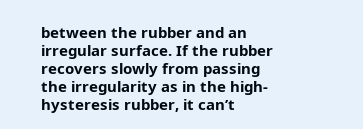between the rubber and an irregular surface. If the rubber recovers slowly from passing the irregularity as in the high-hysteresis rubber, it can’t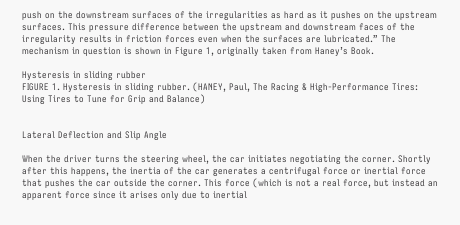push on the downstream surfaces of the irregularities as hard as it pushes on the upstream surfaces. This pressure difference between the upstream and downstream faces of the irregularity results in friction forces even when the surfaces are lubricated.” The mechanism in question is shown in Figure 1, originally taken from Haney’s Book.

Hysteresis in sliding rubber
FIGURE 1. Hysteresis in sliding rubber. (HANEY, Paul, The Racing & High-Performance Tires: Using Tires to Tune for Grip and Balance)


Lateral Deflection and Slip Angle

When the driver turns the steering wheel, the car initiates negotiating the corner. Shortly after this happens, the inertia of the car generates a centrifugal force or inertial force that pushes the car outside the corner. This force (which is not a real force, but instead an apparent force since it arises only due to inertial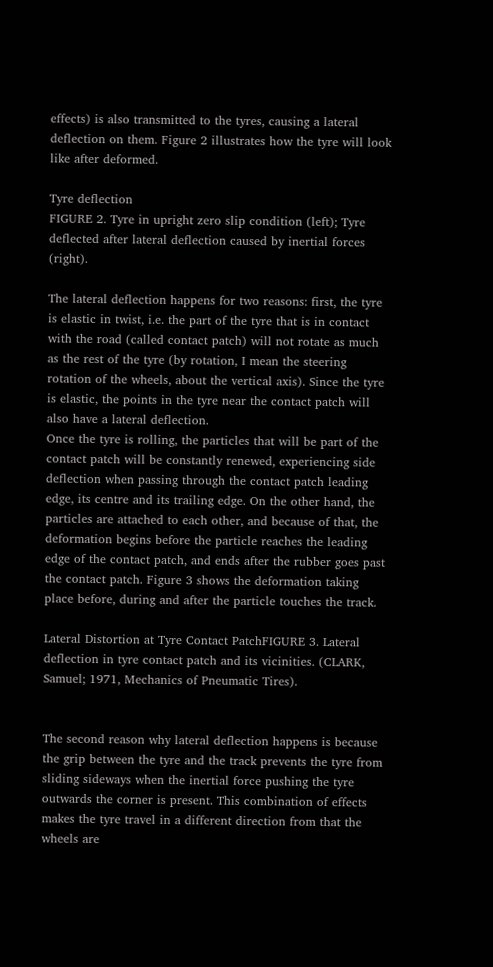effects) is also transmitted to the tyres, causing a lateral deflection on them. Figure 2 illustrates how the tyre will look like after deformed.

Tyre deflection
FIGURE 2. Tyre in upright zero slip condition (left); Tyre deflected after lateral deflection caused by inertial forces (right).

The lateral deflection happens for two reasons: first, the tyre is elastic in twist, i.e. the part of the tyre that is in contact with the road (called contact patch) will not rotate as much as the rest of the tyre (by rotation, I mean the steering rotation of the wheels, about the vertical axis). Since the tyre is elastic, the points in the tyre near the contact patch will also have a lateral deflection.
Once the tyre is rolling, the particles that will be part of the contact patch will be constantly renewed, experiencing side deflection when passing through the contact patch leading edge, its centre and its trailing edge. On the other hand, the particles are attached to each other, and because of that, the deformation begins before the particle reaches the leading edge of the contact patch, and ends after the rubber goes past the contact patch. Figure 3 shows the deformation taking place before, during and after the particle touches the track.

Lateral Distortion at Tyre Contact PatchFIGURE 3. Lateral deflection in tyre contact patch and its vicinities. (CLARK, Samuel; 1971, Mechanics of Pneumatic Tires).


The second reason why lateral deflection happens is because the grip between the tyre and the track prevents the tyre from sliding sideways when the inertial force pushing the tyre outwards the corner is present. This combination of effects makes the tyre travel in a different direction from that the wheels are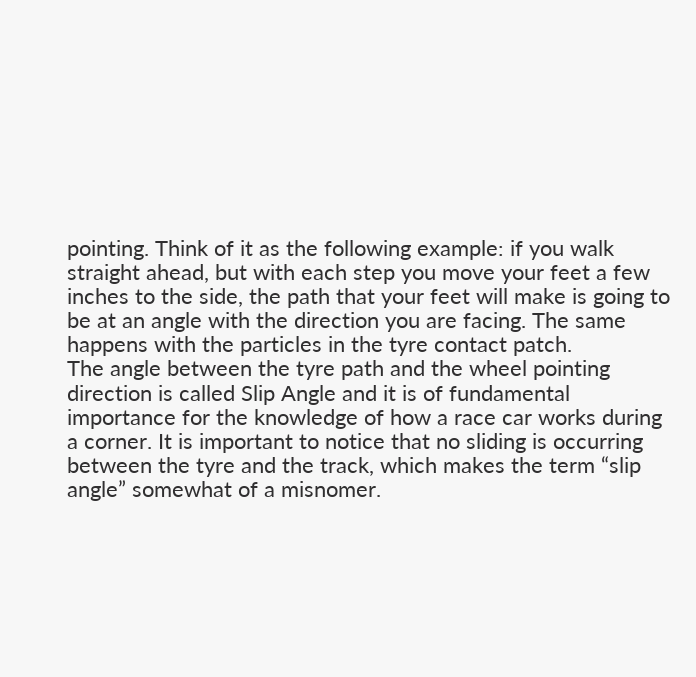pointing. Think of it as the following example: if you walk straight ahead, but with each step you move your feet a few inches to the side, the path that your feet will make is going to be at an angle with the direction you are facing. The same happens with the particles in the tyre contact patch.
The angle between the tyre path and the wheel pointing direction is called Slip Angle and it is of fundamental importance for the knowledge of how a race car works during a corner. It is important to notice that no sliding is occurring between the tyre and the track, which makes the term “slip angle” somewhat of a misnomer.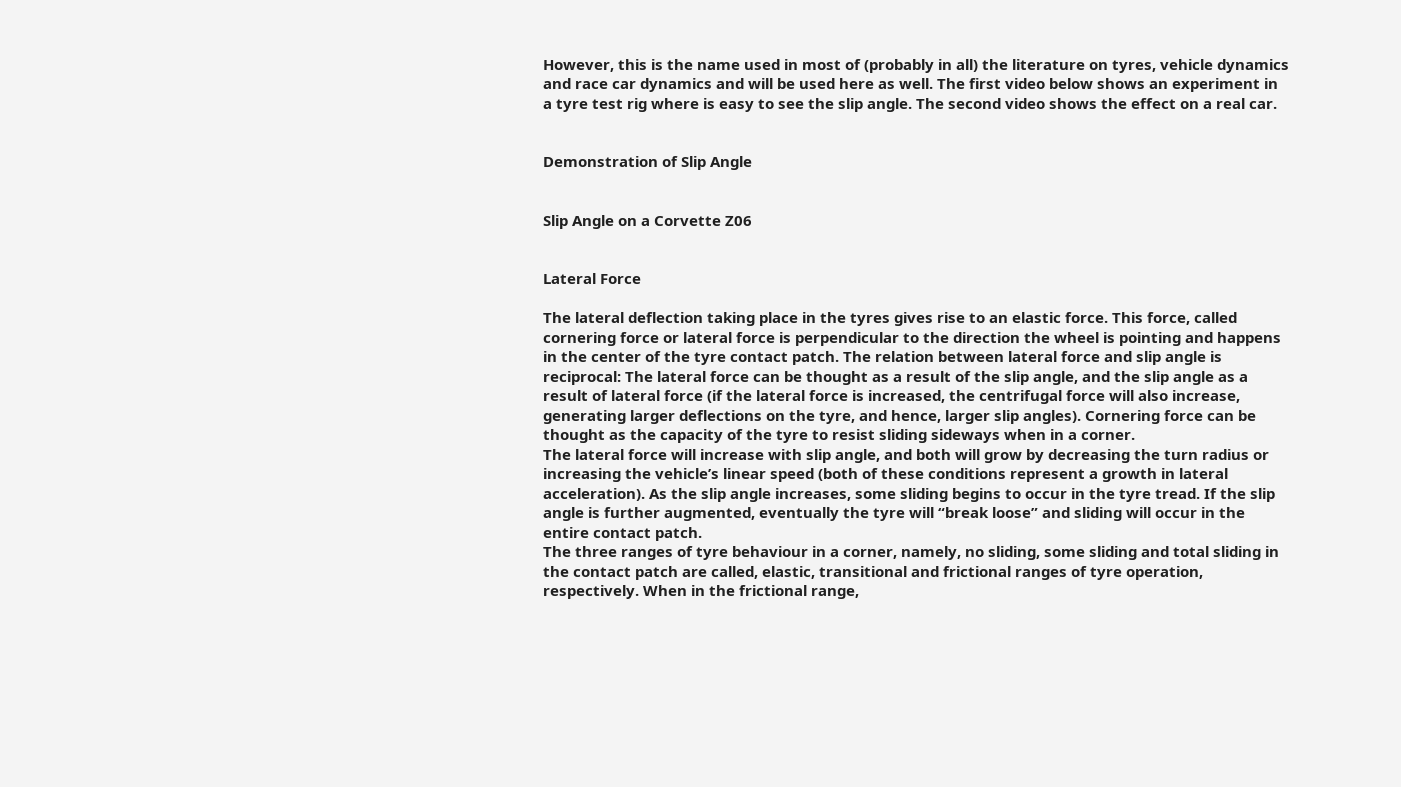However, this is the name used in most of (probably in all) the literature on tyres, vehicle dynamics and race car dynamics and will be used here as well. The first video below shows an experiment in a tyre test rig where is easy to see the slip angle. The second video shows the effect on a real car.


Demonstration of Slip Angle


Slip Angle on a Corvette Z06


Lateral Force

The lateral deflection taking place in the tyres gives rise to an elastic force. This force, called cornering force or lateral force is perpendicular to the direction the wheel is pointing and happens in the center of the tyre contact patch. The relation between lateral force and slip angle is reciprocal: The lateral force can be thought as a result of the slip angle, and the slip angle as a result of lateral force (if the lateral force is increased, the centrifugal force will also increase, generating larger deflections on the tyre, and hence, larger slip angles). Cornering force can be thought as the capacity of the tyre to resist sliding sideways when in a corner.
The lateral force will increase with slip angle, and both will grow by decreasing the turn radius or increasing the vehicle’s linear speed (both of these conditions represent a growth in lateral acceleration). As the slip angle increases, some sliding begins to occur in the tyre tread. If the slip angle is further augmented, eventually the tyre will “break loose” and sliding will occur in the entire contact patch.
The three ranges of tyre behaviour in a corner, namely, no sliding, some sliding and total sliding in the contact patch are called, elastic, transitional and frictional ranges of tyre operation, respectively. When in the frictional range,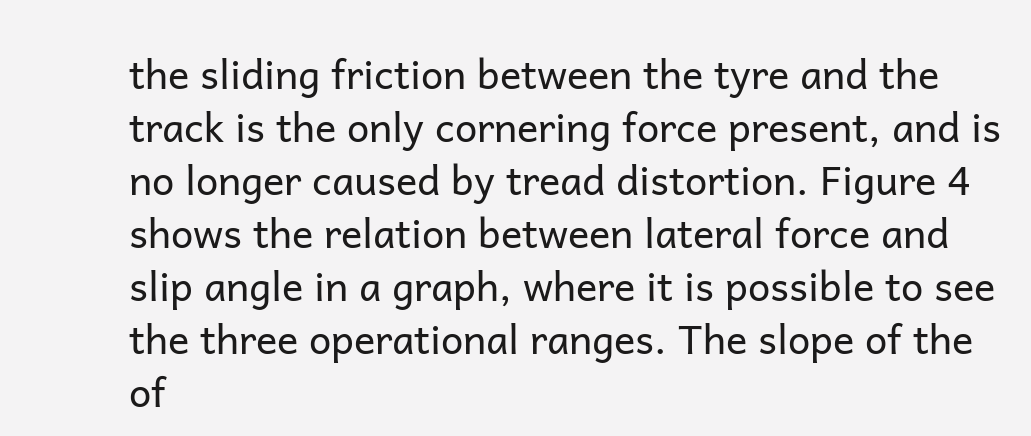the sliding friction between the tyre and the track is the only cornering force present, and is no longer caused by tread distortion. Figure 4 shows the relation between lateral force and slip angle in a graph, where it is possible to see the three operational ranges. The slope of the of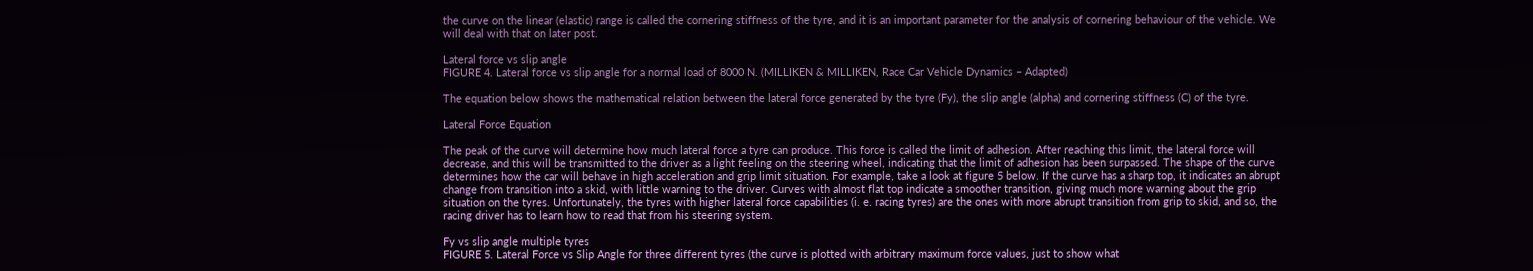the curve on the linear (elastic) range is called the cornering stiffness of the tyre, and it is an important parameter for the analysis of cornering behaviour of the vehicle. We will deal with that on later post.

Lateral force vs slip angle
FIGURE 4. Lateral force vs slip angle for a normal load of 8000 N. (MILLIKEN & MILLIKEN, Race Car Vehicle Dynamics – Adapted)

The equation below shows the mathematical relation between the lateral force generated by the tyre (Fy), the slip angle (alpha) and cornering stiffness (C) of the tyre.

Lateral Force Equation

The peak of the curve will determine how much lateral force a tyre can produce. This force is called the limit of adhesion. After reaching this limit, the lateral force will decrease, and this will be transmitted to the driver as a light feeling on the steering wheel, indicating that the limit of adhesion has been surpassed. The shape of the curve determines how the car will behave in high acceleration and grip limit situation. For example, take a look at figure 5 below. If the curve has a sharp top, it indicates an abrupt change from transition into a skid, with little warning to the driver. Curves with almost flat top indicate a smoother transition, giving much more warning about the grip situation on the tyres. Unfortunately, the tyres with higher lateral force capabilities (i. e. racing tyres) are the ones with more abrupt transition from grip to skid, and so, the racing driver has to learn how to read that from his steering system.

Fy vs slip angle multiple tyres
FIGURE 5. Lateral Force vs Slip Angle for three different tyres (the curve is plotted with arbitrary maximum force values, just to show what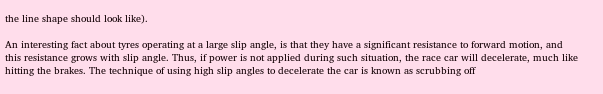the line shape should look like).

An interesting fact about tyres operating at a large slip angle, is that they have a significant resistance to forward motion, and this resistance grows with slip angle. Thus, if power is not applied during such situation, the race car will decelerate, much like hitting the brakes. The technique of using high slip angles to decelerate the car is known as scrubbing off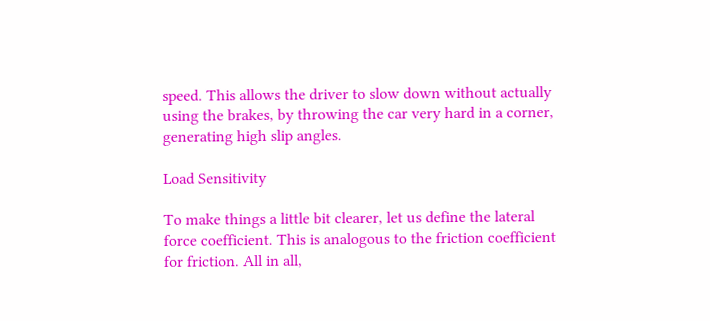speed. This allows the driver to slow down without actually using the brakes, by throwing the car very hard in a corner, generating high slip angles.

Load Sensitivity

To make things a little bit clearer, let us define the lateral force coefficient. This is analogous to the friction coefficient for friction. All in all,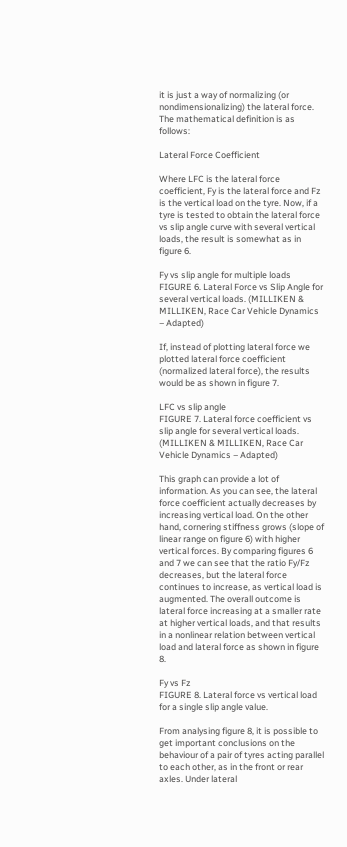it is just a way of normalizing (or nondimensionalizing) the lateral force. The mathematical definition is as follows:

Lateral Force Coefficient

Where LFC is the lateral force coefficient, Fy is the lateral force and Fz is the vertical load on the tyre. Now, if a tyre is tested to obtain the lateral force vs slip angle curve with several vertical loads, the result is somewhat as in figure 6.

Fy vs slip angle for multiple loads
FIGURE 6. Lateral Force vs Slip Angle for several vertical loads. (MILLIKEN & MILLIKEN, Race Car Vehicle Dynamics – Adapted)

If, instead of plotting lateral force we plotted lateral force coefficient (normalized lateral force), the results would be as shown in figure 7.

LFC vs slip angle
FIGURE 7. Lateral force coefficient vs slip angle for several vertical loads. (MILLIKEN & MILLIKEN, Race Car Vehicle Dynamics – Adapted)

This graph can provide a lot of information. As you can see, the lateral force coefficient actually decreases by increasing vertical load. On the other hand, cornering stiffness grows (slope of linear range on figure 6) with higher vertical forces. By comparing figures 6 and 7 we can see that the ratio Fy/Fz decreases, but the lateral force continues to increase, as vertical load is augmented. The overall outcome is lateral force increasing at a smaller rate at higher vertical loads, and that results in a nonlinear relation between vertical load and lateral force as shown in figure 8.

Fy vs Fz
FIGURE 8. Lateral force vs vertical load for a single slip angle value.

From analysing figure 8, it is possible to get important conclusions on the behaviour of a pair of tyres acting parallel to each other, as in the front or rear axles. Under lateral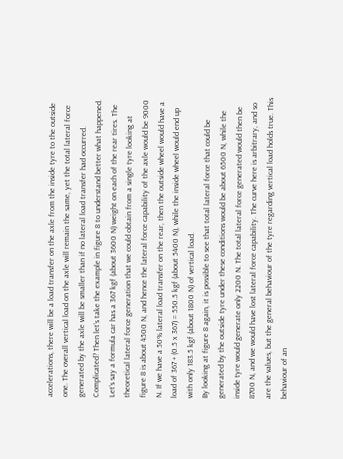accelerations, there will be a load transfer on the axle from the inside tyre to the outside one. The overall vertical load on the axle will remain the same, yet the total lateral force generated by the axle will be smaller than if no lateral load transfer had occurred.
Complicated? Then let’s take the example in figure 8 to understand better what happened. Let’s say a formula car has a 367 kgf (about 3600 N) weight on each of the rear tires. The theoretical lateral force generation that we could obtain from a single tyre looking at figure 8 is about 4500 N, and hence the lateral force capability of the axle would be 9000 N. If we have a 50% lateral load transfer on the rear, then the outside wheel would have a load of 367 + (0.5 x 367) = 550.5 kgf (about 5400 N), while the inside wheel would end up with only 183.5 kgf (about 1800 N) of vertical load.
By looking at figure 8 again, it is possible to see that total lateral force that could be generated by the outside tyre under these conditions would be about 6500 N, while the inside tyre would generate only 2200 N. The total lateral force generated would then be 8700 N, and we would have lost lateral force capability. The curve here is arbitrary, and so are the values, but the general behaviour of the tyre regarding vertical load holds true. This behaviour of an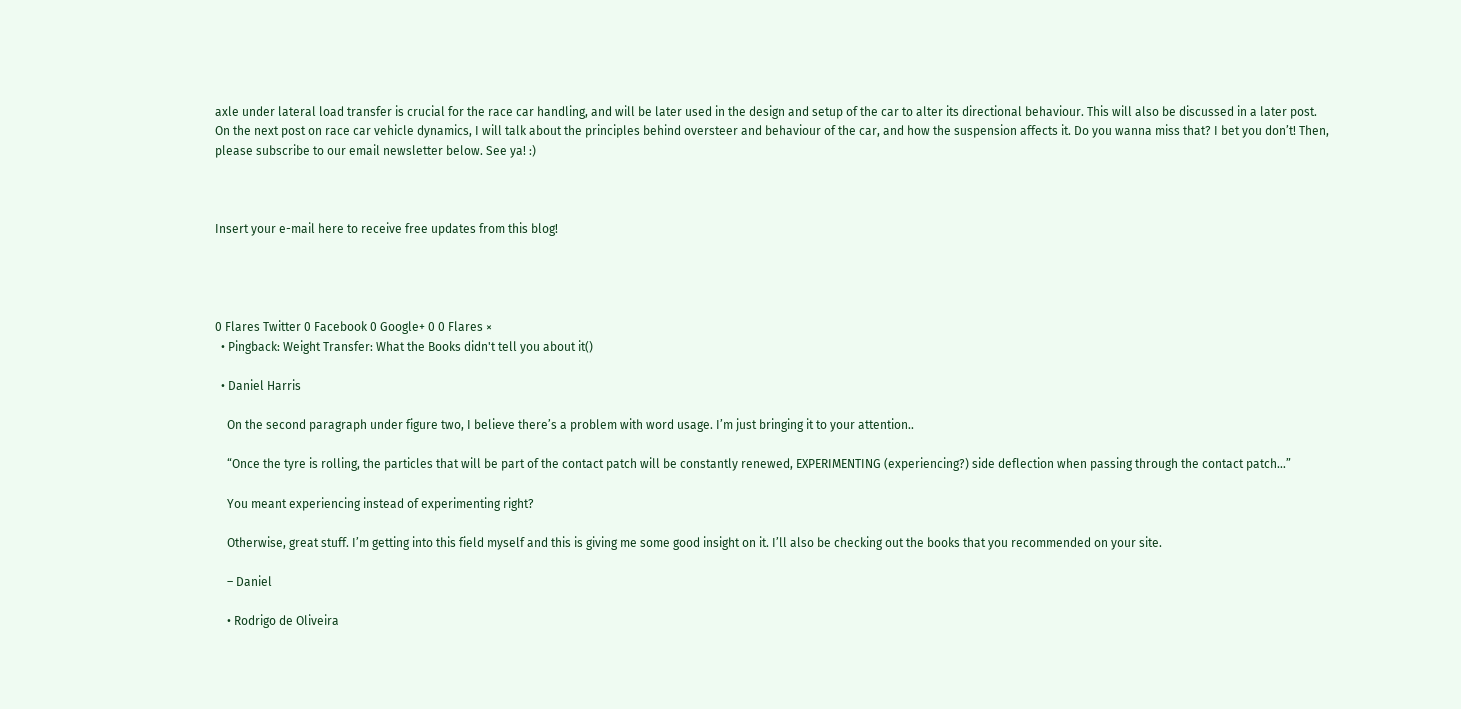axle under lateral load transfer is crucial for the race car handling, and will be later used in the design and setup of the car to alter its directional behaviour. This will also be discussed in a later post.
On the next post on race car vehicle dynamics, I will talk about the principles behind oversteer and behaviour of the car, and how the suspension affects it. Do you wanna miss that? I bet you don’t! Then, please subscribe to our email newsletter below. See ya! :)



Insert your e-mail here to receive free updates from this blog!




0 Flares Twitter 0 Facebook 0 Google+ 0 0 Flares ×
  • Pingback: Weight Transfer: What the Books didn't tell you about it()

  • Daniel Harris

    On the second paragraph under figure two, I believe there’s a problem with word usage. I’m just bringing it to your attention..

    “Once the tyre is rolling, the particles that will be part of the contact patch will be constantly renewed, EXPERIMENTING (experiencing?) side deflection when passing through the contact patch…”

    You meant experiencing instead of experimenting right?

    Otherwise, great stuff. I’m getting into this field myself and this is giving me some good insight on it. I’ll also be checking out the books that you recommended on your site.

    – Daniel

    • Rodrigo de Oliveira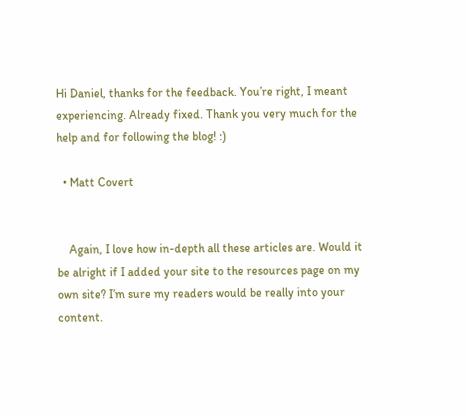Hi Daniel, thanks for the feedback. You’re right, I meant experiencing. Already fixed. Thank you very much for the help and for following the blog! :)

  • Matt Covert


    Again, I love how in-depth all these articles are. Would it be alright if I added your site to the resources page on my own site? I’m sure my readers would be really into your content.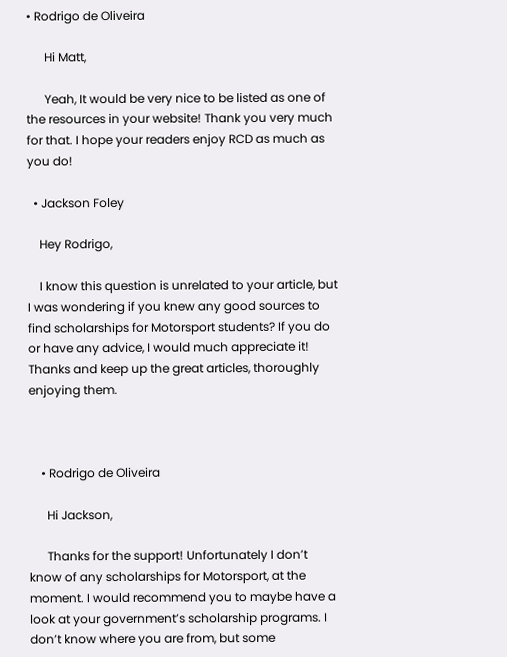• Rodrigo de Oliveira

      Hi Matt,

      Yeah, It would be very nice to be listed as one of the resources in your website! Thank you very much for that. I hope your readers enjoy RCD as much as you do!

  • Jackson Foley

    Hey Rodrigo,

    I know this question is unrelated to your article, but I was wondering if you knew any good sources to find scholarships for Motorsport students? If you do or have any advice, I would much appreciate it! Thanks and keep up the great articles, thoroughly enjoying them.



    • Rodrigo de Oliveira

      Hi Jackson,

      Thanks for the support! Unfortunately I don’t know of any scholarships for Motorsport, at the moment. I would recommend you to maybe have a look at your government’s scholarship programs. I don’t know where you are from, but some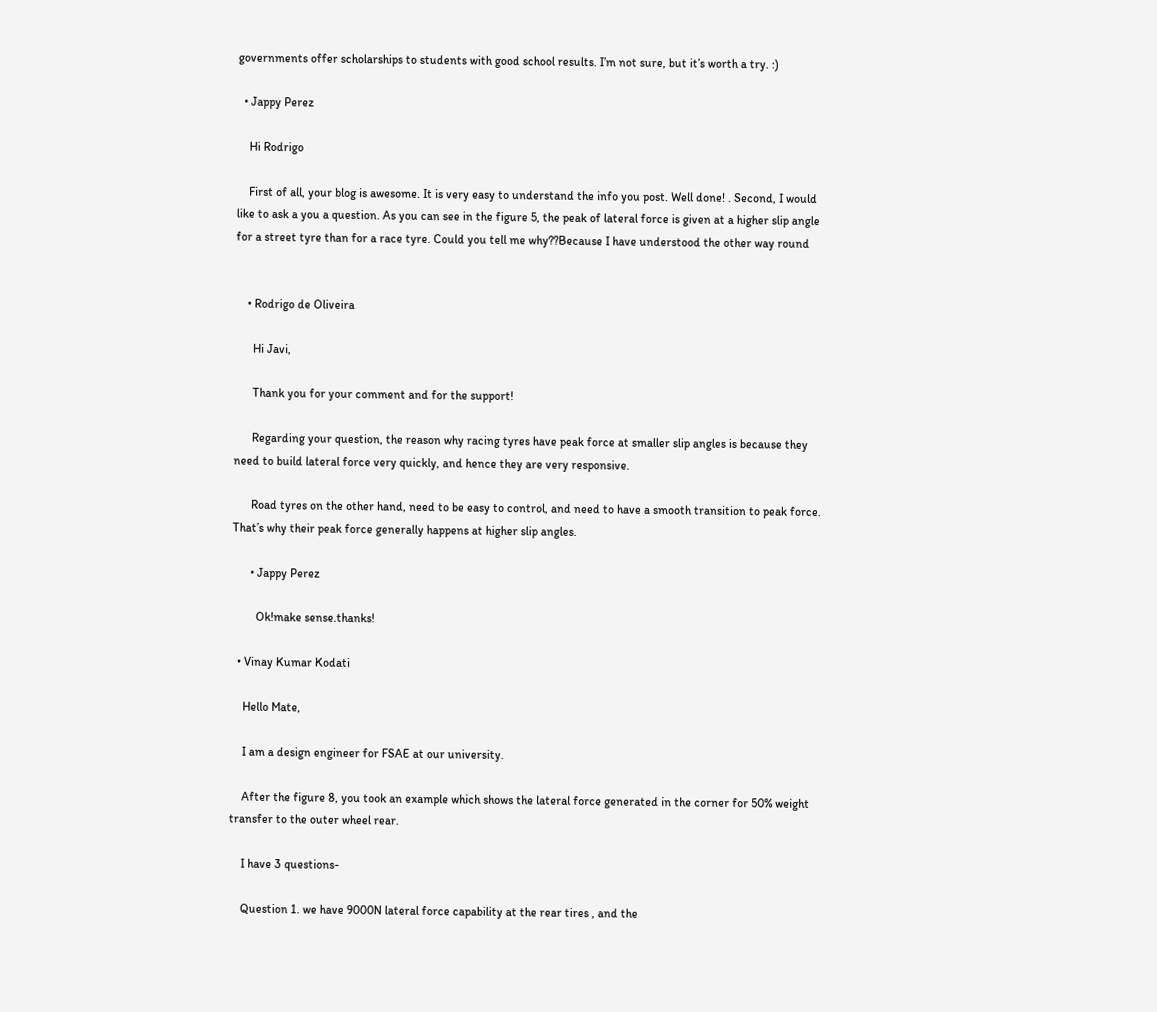governments offer scholarships to students with good school results. I’m not sure, but it’s worth a try. :)

  • Jappy Perez

    Hi Rodrigo

    First of all, your blog is awesome. It is very easy to understand the info you post. Well done! . Second, I would like to ask a you a question. As you can see in the figure 5, the peak of lateral force is given at a higher slip angle for a street tyre than for a race tyre. Could you tell me why??Because I have understood the other way round


    • Rodrigo de Oliveira

      Hi Javi,

      Thank you for your comment and for the support!

      Regarding your question, the reason why racing tyres have peak force at smaller slip angles is because they need to build lateral force very quickly, and hence they are very responsive.

      Road tyres on the other hand, need to be easy to control, and need to have a smooth transition to peak force. That’s why their peak force generally happens at higher slip angles.

      • Jappy Perez

        Ok!make sense.thanks!

  • Vinay Kumar Kodati

    Hello Mate,

    I am a design engineer for FSAE at our university.

    After the figure 8, you took an example which shows the lateral force generated in the corner for 50% weight transfer to the outer wheel rear.

    I have 3 questions-

    Question 1. we have 9000N lateral force capability at the rear tires , and the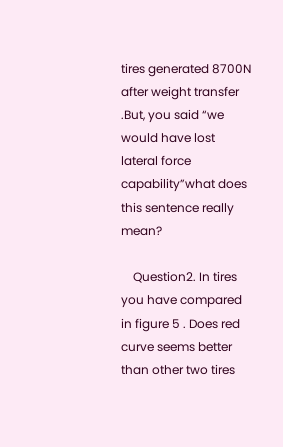tires generated 8700N after weight transfer .But, you said “we would have lost lateral force capability”what does this sentence really mean?

    Question2. In tires you have compared in figure 5 . Does red curve seems better than other two tires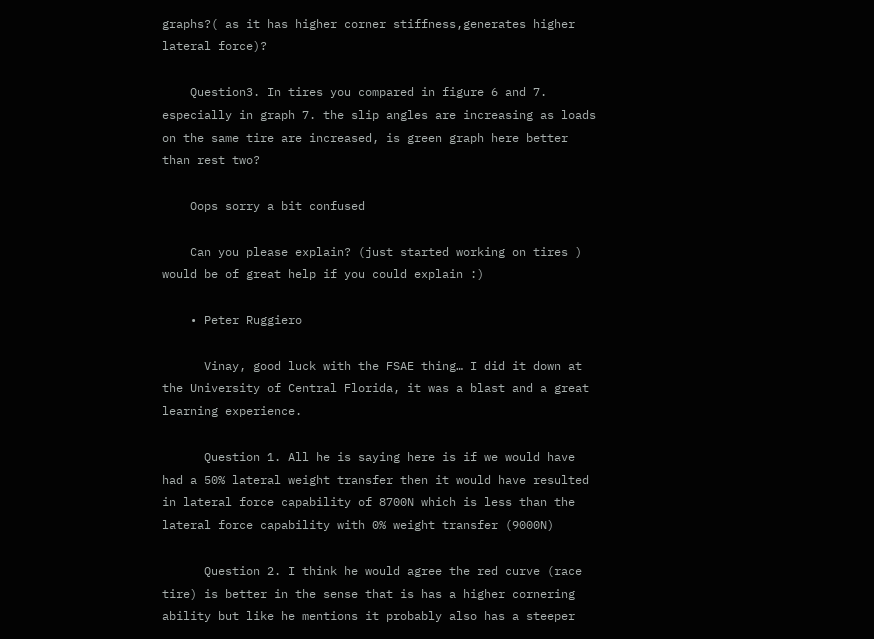graphs?( as it has higher corner stiffness,generates higher lateral force)?

    Question3. In tires you compared in figure 6 and 7. especially in graph 7. the slip angles are increasing as loads on the same tire are increased, is green graph here better than rest two?

    Oops sorry a bit confused

    Can you please explain? (just started working on tires ) would be of great help if you could explain :)

    • Peter Ruggiero

      Vinay, good luck with the FSAE thing… I did it down at the University of Central Florida, it was a blast and a great learning experience.

      Question 1. All he is saying here is if we would have had a 50% lateral weight transfer then it would have resulted in lateral force capability of 8700N which is less than the lateral force capability with 0% weight transfer (9000N)

      Question 2. I think he would agree the red curve (race tire) is better in the sense that is has a higher cornering ability but like he mentions it probably also has a steeper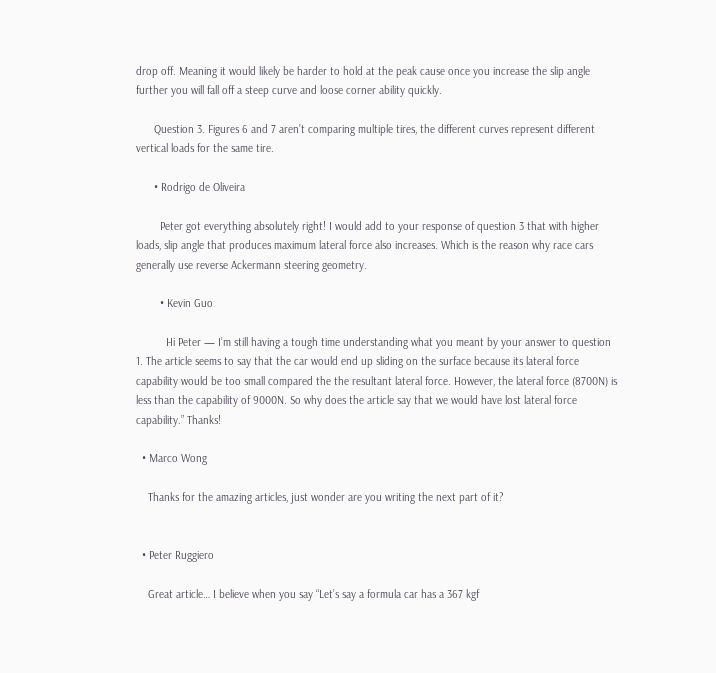drop off. Meaning it would likely be harder to hold at the peak cause once you increase the slip angle further you will fall off a steep curve and loose corner ability quickly.

      Question 3. Figures 6 and 7 aren’t comparing multiple tires, the different curves represent different vertical loads for the same tire.

      • Rodrigo de Oliveira

        Peter got everything absolutely right! I would add to your response of question 3 that with higher loads, slip angle that produces maximum lateral force also increases. Which is the reason why race cars generally use reverse Ackermann steering geometry.

        • Kevin Guo

          Hi Peter — I’m still having a tough time understanding what you meant by your answer to question 1. The article seems to say that the car would end up sliding on the surface because its lateral force capability would be too small compared the the resultant lateral force. However, the lateral force (8700N) is less than the capability of 9000N. So why does the article say that we would have lost lateral force capability.” Thanks!

  • Marco Wong

    Thanks for the amazing articles, just wonder are you writing the next part of it?


  • Peter Ruggiero

    Great article… I believe when you say “Let’s say a formula car has a 367 kgf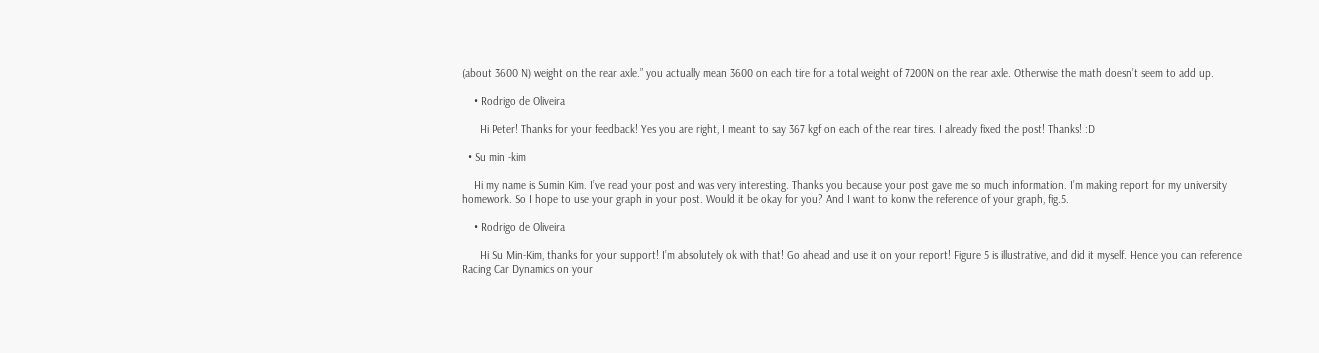(about 3600 N) weight on the rear axle.” you actually mean 3600 on each tire for a total weight of 7200N on the rear axle. Otherwise the math doesn’t seem to add up.

    • Rodrigo de Oliveira

      Hi Peter! Thanks for your feedback! Yes you are right, I meant to say 367 kgf on each of the rear tires. I already fixed the post! Thanks! :D

  • Su min -kim

    Hi my name is Sumin Kim. I’ve read your post and was very interesting. Thanks you because your post gave me so much information. I’m making report for my university homework. So I hope to use your graph in your post. Would it be okay for you? And I want to konw the reference of your graph, fig.5.

    • Rodrigo de Oliveira

      Hi Su Min-Kim, thanks for your support! I’m absolutely ok with that! Go ahead and use it on your report! Figure 5 is illustrative, and did it myself. Hence you can reference Racing Car Dynamics on your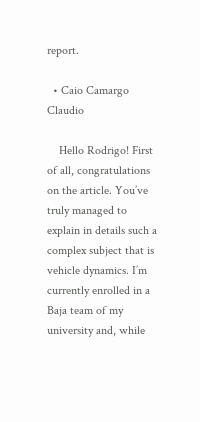report.

  • Caio Camargo Claudio

    Hello Rodrigo! First of all, congratulations on the article. You’ve truly managed to explain in details such a complex subject that is vehicle dynamics. I’m currently enrolled in a Baja team of my university and, while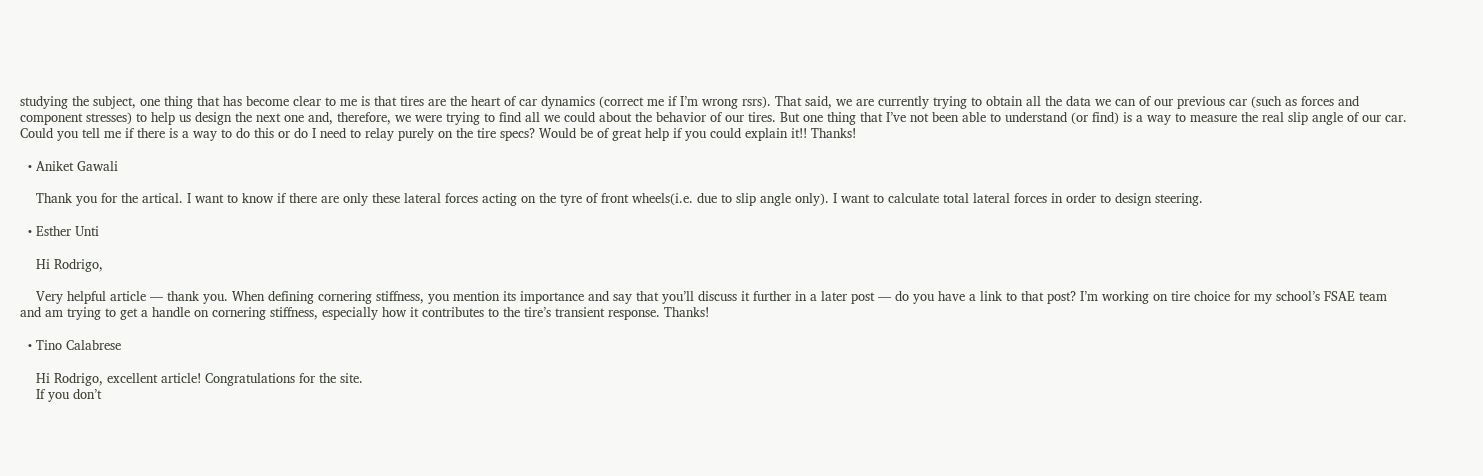studying the subject, one thing that has become clear to me is that tires are the heart of car dynamics (correct me if I’m wrong rsrs). That said, we are currently trying to obtain all the data we can of our previous car (such as forces and component stresses) to help us design the next one and, therefore, we were trying to find all we could about the behavior of our tires. But one thing that I’ve not been able to understand (or find) is a way to measure the real slip angle of our car. Could you tell me if there is a way to do this or do I need to relay purely on the tire specs? Would be of great help if you could explain it!! Thanks!

  • Aniket Gawali

    Thank you for the artical. I want to know if there are only these lateral forces acting on the tyre of front wheels(i.e. due to slip angle only). I want to calculate total lateral forces in order to design steering.

  • Esther Unti

    Hi Rodrigo,

    Very helpful article — thank you. When defining cornering stiffness, you mention its importance and say that you’ll discuss it further in a later post — do you have a link to that post? I’m working on tire choice for my school’s FSAE team and am trying to get a handle on cornering stiffness, especially how it contributes to the tire’s transient response. Thanks!

  • Tino Calabrese

    Hi Rodrigo, excellent article! Congratulations for the site.
    If you don’t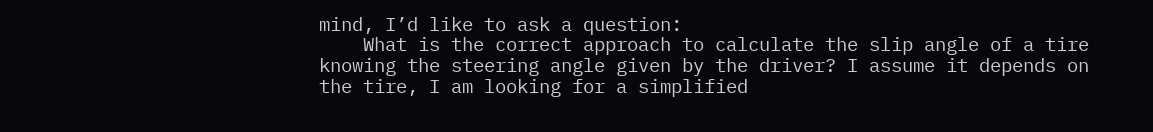mind, I’d like to ask a question:
    What is the correct approach to calculate the slip angle of a tire knowing the steering angle given by the driver? I assume it depends on the tire, I am looking for a simplified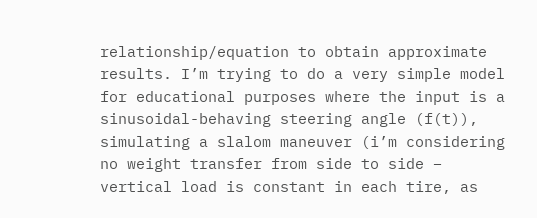relationship/equation to obtain approximate results. I’m trying to do a very simple model for educational purposes where the input is a sinusoidal-behaving steering angle (f(t)), simulating a slalom maneuver (i’m considering no weight transfer from side to side – vertical load is constant in each tire, as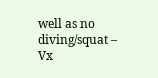well as no diving/squat – Vx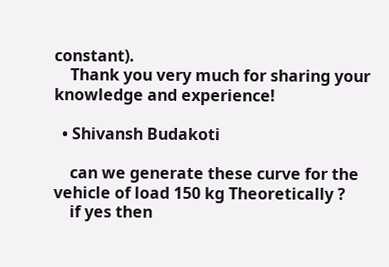constant).
    Thank you very much for sharing your knowledge and experience!

  • Shivansh Budakoti

    can we generate these curve for the vehicle of load 150 kg Theoretically ?
    if yes then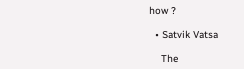how ?

  • Satvik Vatsa

    The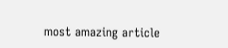most amazing article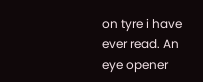on tyre i have ever read. An eye opener